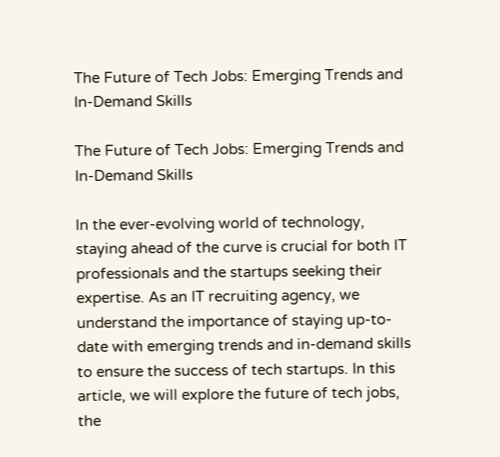The Future of Tech Jobs: Emerging Trends and In-Demand Skills

The Future of Tech Jobs: Emerging Trends and In-Demand Skills

In the ever-evolving world of technology, staying ahead of the curve is crucial for both IT professionals and the startups seeking their expertise. As an IT recruiting agency, we understand the importance of staying up-to-date with emerging trends and in-demand skills to ensure the success of tech startups. In this article, we will explore the future of tech jobs, the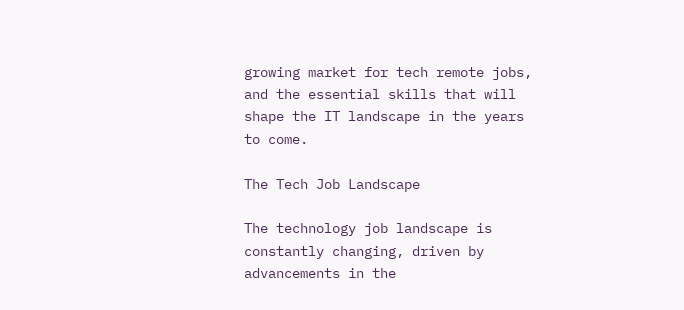growing market for tech remote jobs, and the essential skills that will shape the IT landscape in the years to come.

The Tech Job Landscape

The technology job landscape is constantly changing, driven by advancements in the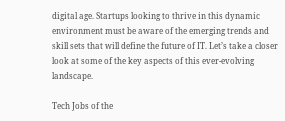digital age. Startups looking to thrive in this dynamic environment must be aware of the emerging trends and skill sets that will define the future of IT. Let’s take a closer look at some of the key aspects of this ever-evolving landscape.

Tech Jobs of the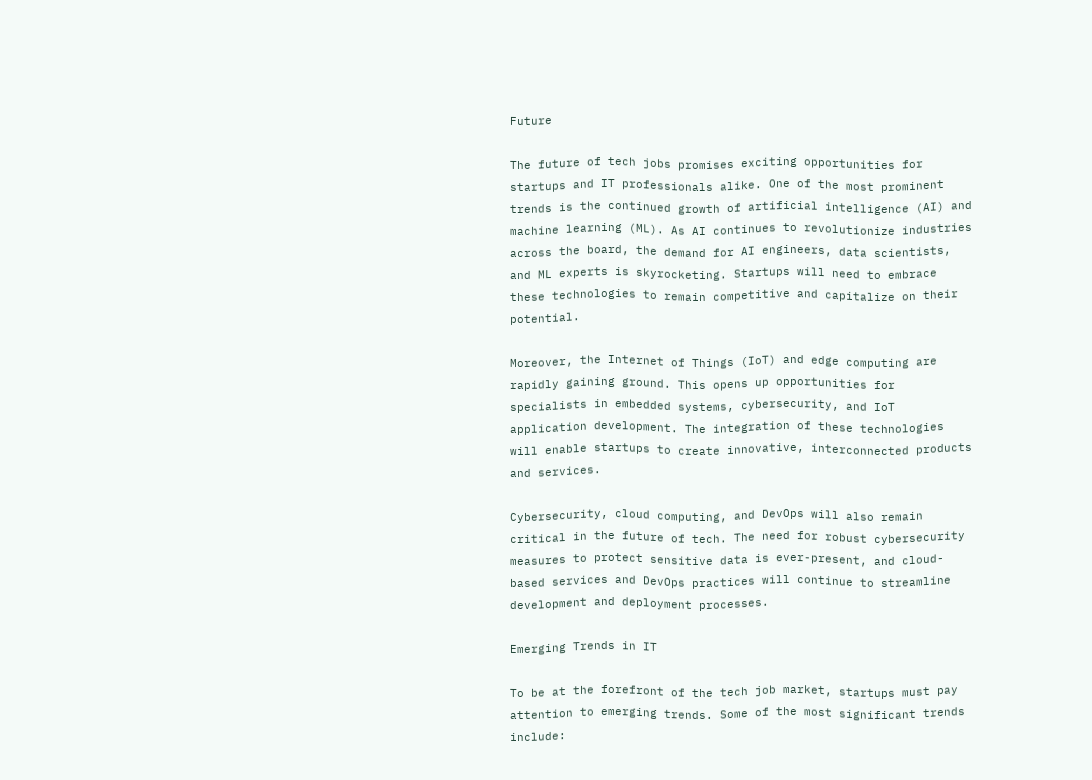Future

The future of tech jobs promises exciting opportunities for startups and IT professionals alike. One of the most prominent trends is the continued growth of artificial intelligence (AI) and machine learning (ML). As AI continues to revolutionize industries across the board, the demand for AI engineers, data scientists, and ML experts is skyrocketing. Startups will need to embrace these technologies to remain competitive and capitalize on their potential.

Moreover, the Internet of Things (IoT) and edge computing are rapidly gaining ground. This opens up opportunities for specialists in embedded systems, cybersecurity, and IoT application development. The integration of these technologies will enable startups to create innovative, interconnected products and services.

Cybersecurity, cloud computing, and DevOps will also remain critical in the future of tech. The need for robust cybersecurity measures to protect sensitive data is ever-present, and cloud-based services and DevOps practices will continue to streamline development and deployment processes.

Emerging Trends in IT

To be at the forefront of the tech job market, startups must pay attention to emerging trends. Some of the most significant trends include: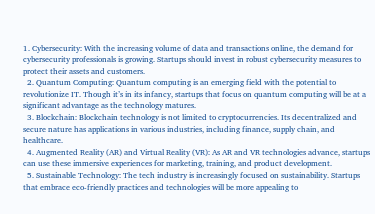1. Cybersecurity: With the increasing volume of data and transactions online, the demand for cybersecurity professionals is growing. Startups should invest in robust cybersecurity measures to protect their assets and customers.
  2. Quantum Computing: Quantum computing is an emerging field with the potential to revolutionize IT. Though it’s in its infancy, startups that focus on quantum computing will be at a significant advantage as the technology matures.
  3. Blockchain: Blockchain technology is not limited to cryptocurrencies. Its decentralized and secure nature has applications in various industries, including finance, supply chain, and healthcare.
  4. Augmented Reality (AR) and Virtual Reality (VR): As AR and VR technologies advance, startups can use these immersive experiences for marketing, training, and product development.
  5. Sustainable Technology: The tech industry is increasingly focused on sustainability. Startups that embrace eco-friendly practices and technologies will be more appealing to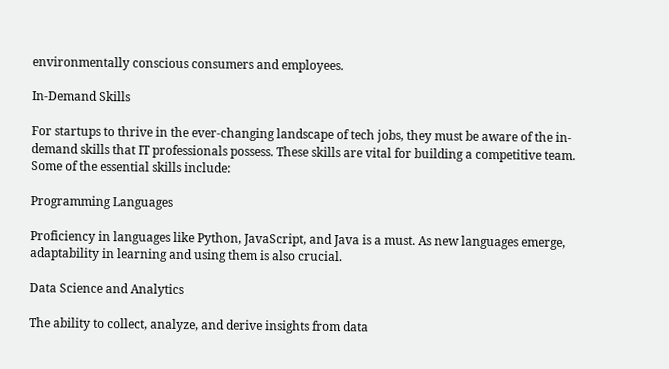environmentally conscious consumers and employees.

In-Demand Skills

For startups to thrive in the ever-changing landscape of tech jobs, they must be aware of the in-demand skills that IT professionals possess. These skills are vital for building a competitive team. Some of the essential skills include:

Programming Languages

Proficiency in languages like Python, JavaScript, and Java is a must. As new languages emerge, adaptability in learning and using them is also crucial.

Data Science and Analytics

The ability to collect, analyze, and derive insights from data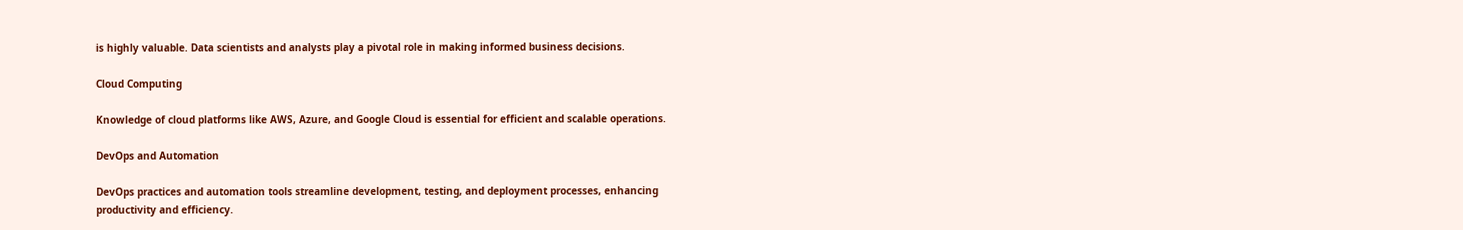is highly valuable. Data scientists and analysts play a pivotal role in making informed business decisions.

Cloud Computing

Knowledge of cloud platforms like AWS, Azure, and Google Cloud is essential for efficient and scalable operations.

DevOps and Automation

DevOps practices and automation tools streamline development, testing, and deployment processes, enhancing productivity and efficiency.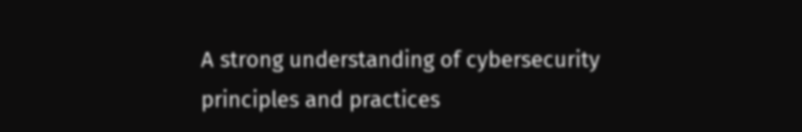A strong understanding of cybersecurity principles and practices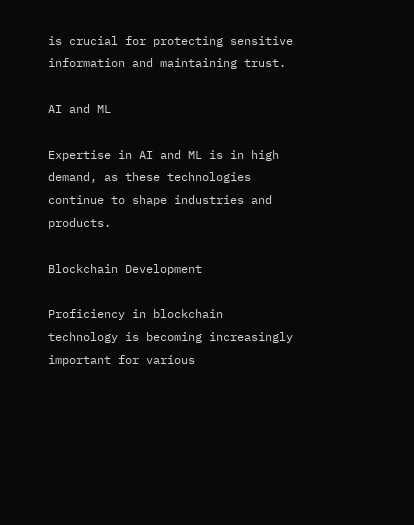is crucial for protecting sensitive information and maintaining trust.

AI and ML

Expertise in AI and ML is in high demand, as these technologies continue to shape industries and products.

Blockchain Development

Proficiency in blockchain technology is becoming increasingly important for various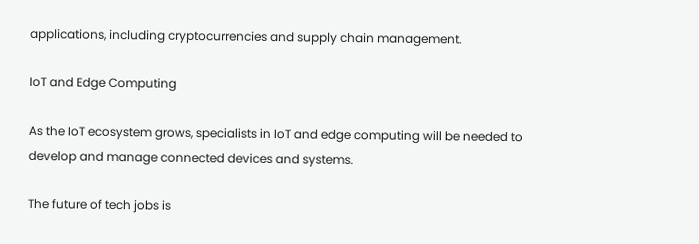applications, including cryptocurrencies and supply chain management.

IoT and Edge Computing

As the IoT ecosystem grows, specialists in IoT and edge computing will be needed to develop and manage connected devices and systems.

The future of tech jobs is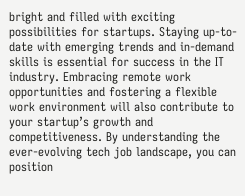bright and filled with exciting possibilities for startups. Staying up-to-date with emerging trends and in-demand skills is essential for success in the IT industry. Embracing remote work opportunities and fostering a flexible work environment will also contribute to your startup’s growth and competitiveness. By understanding the ever-evolving tech job landscape, you can position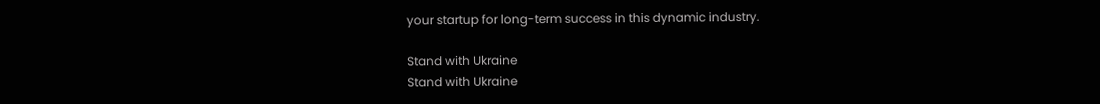your startup for long-term success in this dynamic industry.

Stand with Ukraine
Stand with Ukraine